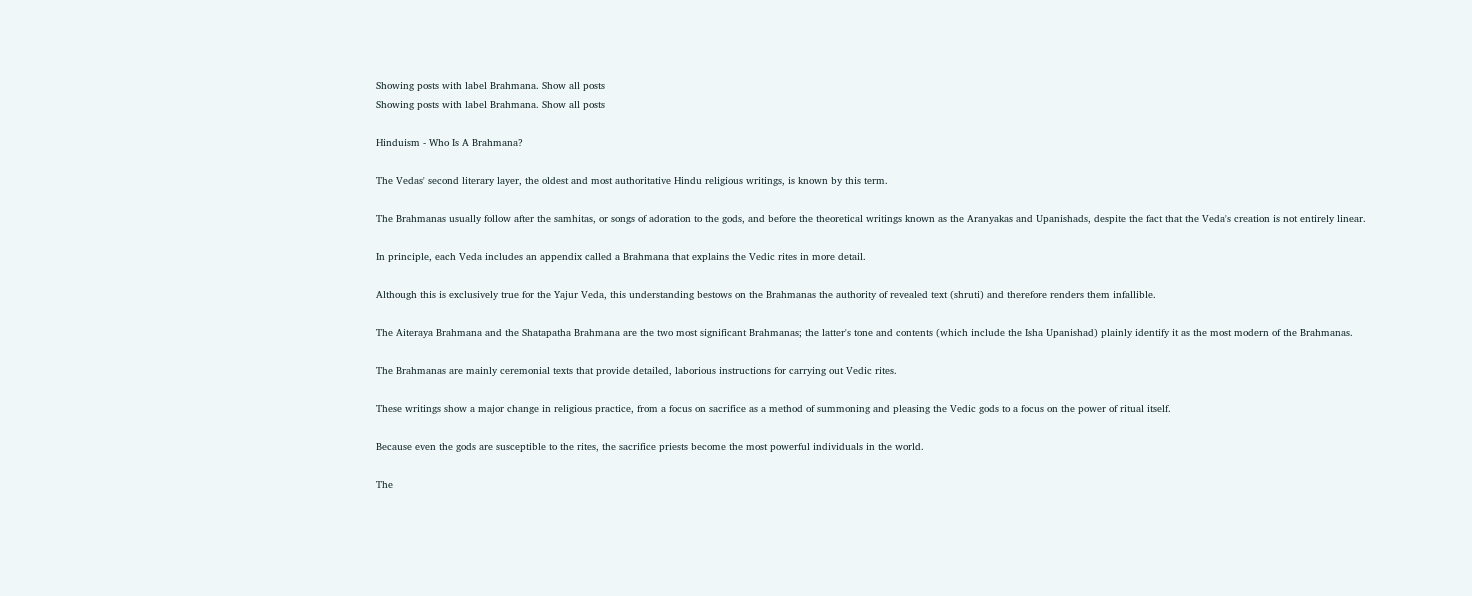Showing posts with label Brahmana. Show all posts
Showing posts with label Brahmana. Show all posts

Hinduism - Who Is A Brahmana?

The Vedas' second literary layer, the oldest and most authoritative Hindu religious writings, is known by this term.

The Brahmanas usually follow after the samhitas, or songs of adoration to the gods, and before the theoretical writings known as the Aranyakas and Upanishads, despite the fact that the Veda's creation is not entirely linear.

In principle, each Veda includes an appendix called a Brahmana that explains the Vedic rites in more detail.

Although this is exclusively true for the Yajur Veda, this understanding bestows on the Brahmanas the authority of revealed text (shruti) and therefore renders them infallible.

The Aiteraya Brahmana and the Shatapatha Brahmana are the two most significant Brahmanas; the latter's tone and contents (which include the Isha Upanishad) plainly identify it as the most modern of the Brahmanas.

The Brahmanas are mainly ceremonial texts that provide detailed, laborious instructions for carrying out Vedic rites.

These writings show a major change in religious practice, from a focus on sacrifice as a method of summoning and pleasing the Vedic gods to a focus on the power of ritual itself.

Because even the gods are susceptible to the rites, the sacrifice priests become the most powerful individuals in the world.

The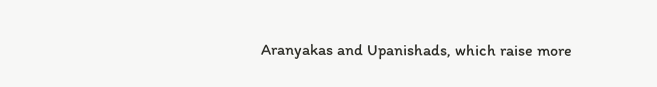Aranyakas and Upanishads, which raise more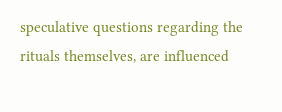speculative questions regarding the rituals themselves, are influenced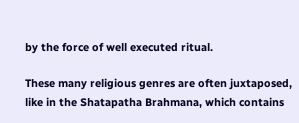by the force of well executed ritual.

These many religious genres are often juxtaposed, like in the Shatapatha Brahmana, which contains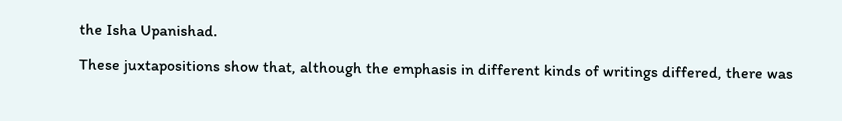the Isha Upanishad.

These juxtapositions show that, although the emphasis in different kinds of writings differed, there was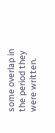some overlap in the period they were written.